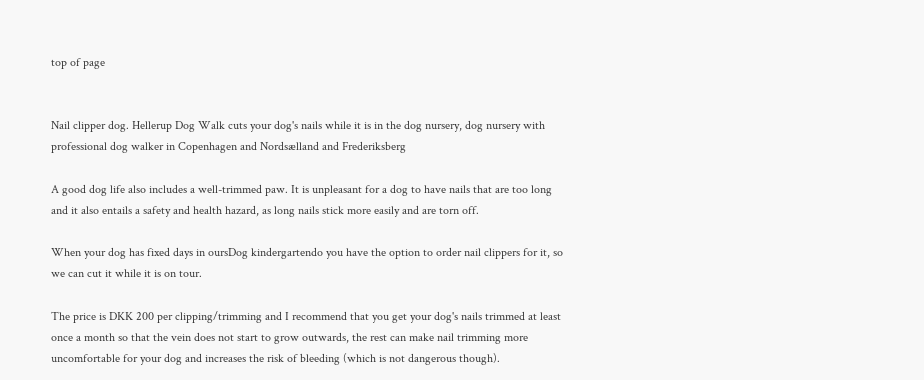top of page


Nail clipper dog. Hellerup Dog Walk cuts your dog's nails while it is in the dog nursery, dog nursery with professional dog walker in Copenhagen and Nordsælland and Frederiksberg

A good dog life also includes a well-trimmed paw. It is unpleasant for a dog to have nails that are too long and it also entails a safety and health hazard, as long nails stick more easily and are torn off.

When your dog has fixed days in oursDog kindergartendo you have the option to order nail clippers for it, so we can cut it while it is on tour.

The price is DKK 200 per clipping/trimming and I recommend that you get your dog's nails trimmed at least once a month so that the vein does not start to grow outwards, the rest can make nail trimming more uncomfortable for your dog and increases the risk of bleeding (which is not dangerous though).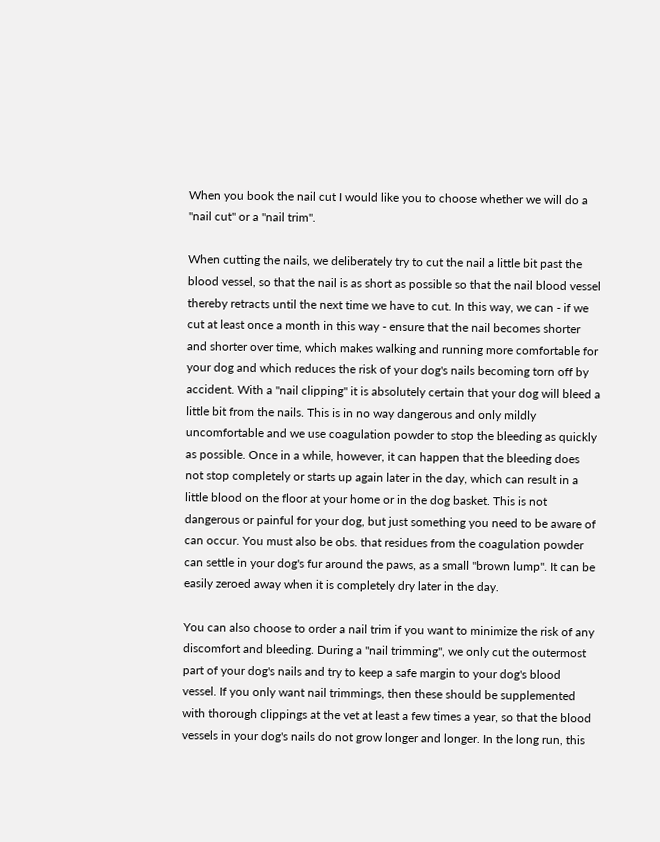When you book the nail cut I would like you to choose whether we will do a "nail cut" or a "nail trim".

When cutting the nails, we deliberately try to cut the nail a little bit past the blood vessel, so that the nail is as short as possible so that the nail blood vessel thereby retracts until the next time we have to cut. In this way, we can - if we cut at least once a month in this way - ensure that the nail becomes shorter and shorter over time, which makes walking and running more comfortable for your dog and which reduces the risk of your dog's nails becoming torn off by accident. With a "nail clipping" it is absolutely certain that your dog will bleed a little bit from the nails. This is in no way dangerous and only mildly uncomfortable and we use coagulation powder to stop the bleeding as quickly as possible. Once in a while, however, it can happen that the bleeding does not stop completely or starts up again later in the day, which can result in a little blood on the floor at your home or in the dog basket. This is not dangerous or painful for your dog, but just something you need to be aware of can occur. You must also be obs. that residues from the coagulation powder can settle in your dog's fur around the paws, as a small "brown lump". It can be easily zeroed away when it is completely dry later in the day.

You can also choose to order a nail trim if you want to minimize the risk of any discomfort and bleeding. During a "nail trimming", we only cut the outermost part of your dog's nails and try to keep a safe margin to your dog's blood vessel. If you only want nail trimmings, then these should be supplemented with thorough clippings at the vet at least a few times a year, so that the blood vessels in your dog's nails do not grow longer and longer. In the long run, this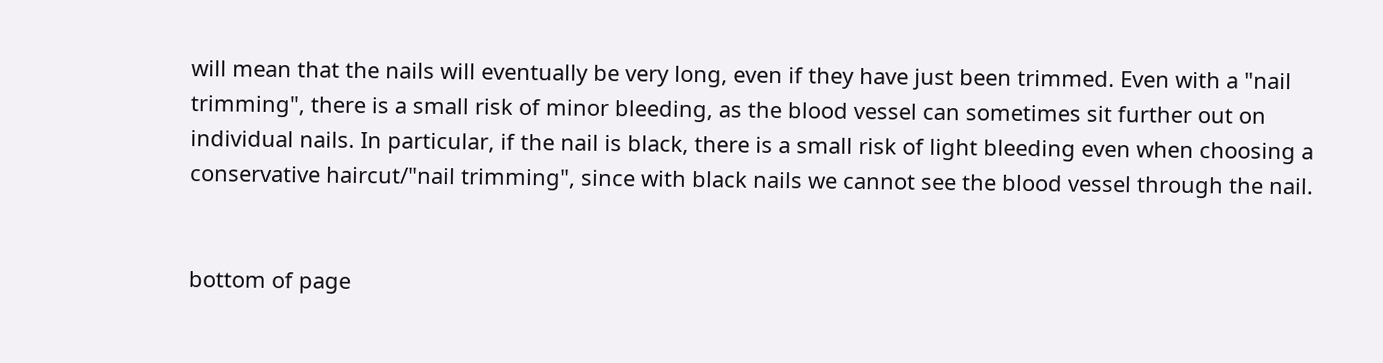will mean that the nails will eventually be very long, even if they have just been trimmed. Even with a "nail trimming", there is a small risk of minor bleeding, as the blood vessel can sometimes sit further out on individual nails. In particular, if the nail is black, there is a small risk of light bleeding even when choosing a conservative haircut/"nail trimming", since with black nails we cannot see the blood vessel through the nail.


bottom of page